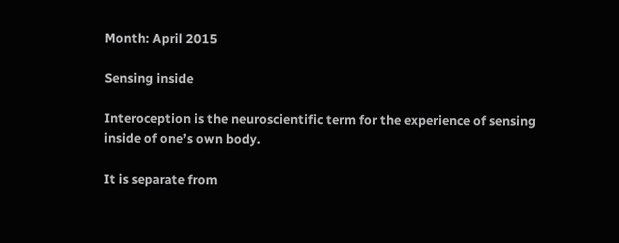Month: April 2015

Sensing inside

Interoception is the neuroscientific term for the experience of sensing inside of one’s own body.

It is separate from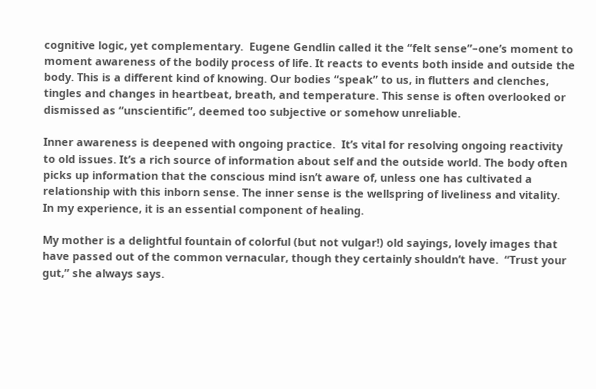cognitive logic, yet complementary.  Eugene Gendlin called it the “felt sense”–one’s moment to moment awareness of the bodily process of life. It reacts to events both inside and outside the body. This is a different kind of knowing. Our bodies “speak” to us, in flutters and clenches, tingles and changes in heartbeat, breath, and temperature. This sense is often overlooked or dismissed as “unscientific”, deemed too subjective or somehow unreliable.

Inner awareness is deepened with ongoing practice.  It’s vital for resolving ongoing reactivity to old issues. It’s a rich source of information about self and the outside world. The body often picks up information that the conscious mind isn’t aware of, unless one has cultivated a relationship with this inborn sense. The inner sense is the wellspring of liveliness and vitality.  In my experience, it is an essential component of healing.

My mother is a delightful fountain of colorful (but not vulgar!) old sayings, lovely images that have passed out of the common vernacular, though they certainly shouldn’t have.  “Trust your gut,” she always says.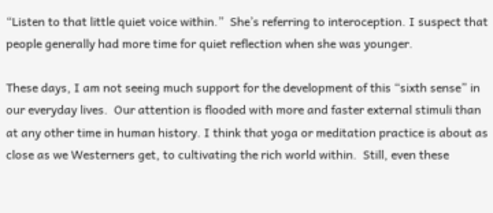“Listen to that little quiet voice within.”  She’s referring to interoception. I suspect that people generally had more time for quiet reflection when she was younger.

These days, I am not seeing much support for the development of this “sixth sense” in our everyday lives.  Our attention is flooded with more and faster external stimuli than at any other time in human history. I think that yoga or meditation practice is about as close as we Westerners get, to cultivating the rich world within.  Still, even these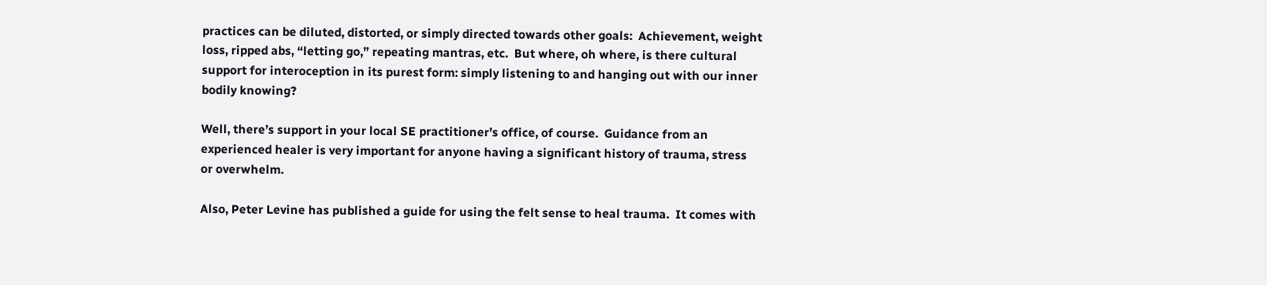practices can be diluted, distorted, or simply directed towards other goals:  Achievement, weight loss, ripped abs, “letting go,” repeating mantras, etc.  But where, oh where, is there cultural support for interoception in its purest form: simply listening to and hanging out with our inner bodily knowing?

Well, there’s support in your local SE practitioner’s office, of course.  Guidance from an experienced healer is very important for anyone having a significant history of trauma, stress or overwhelm.

Also, Peter Levine has published a guide for using the felt sense to heal trauma.  It comes with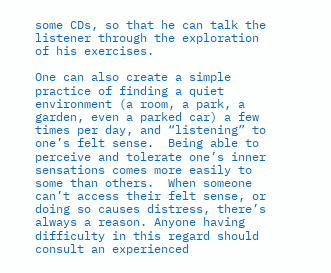some CDs, so that he can talk the listener through the exploration of his exercises.

One can also create a simple practice of finding a quiet environment (a room, a park, a garden, even a parked car) a few times per day, and “listening” to one’s felt sense.  Being able to perceive and tolerate one’s inner sensations comes more easily to some than others.  When someone can’t access their felt sense, or doing so causes distress, there’s always a reason. Anyone having difficulty in this regard should consult an experienced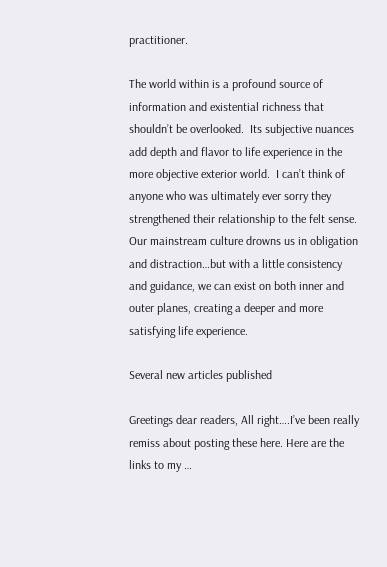practitioner.

The world within is a profound source of information and existential richness that shouldn’t be overlooked.  Its subjective nuances add depth and flavor to life experience in the more objective exterior world.  I can’t think of anyone who was ultimately ever sorry they strengthened their relationship to the felt sense. Our mainstream culture drowns us in obligation and distraction…but with a little consistency and guidance, we can exist on both inner and outer planes, creating a deeper and more satisfying life experience.

Several new articles published

Greetings dear readers, All right….I’ve been really remiss about posting these here. Here are the links to my …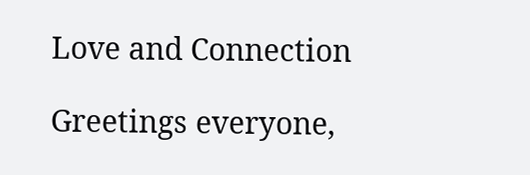Love and Connection

Greetings everyone,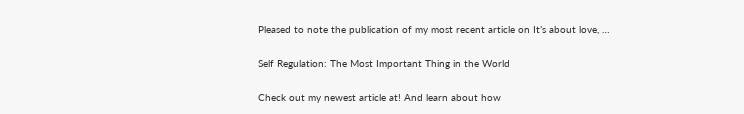Pleased to note the publication of my most recent article on It’s about love, …

Self Regulation: The Most Important Thing in the World

Check out my newest article at! And learn about how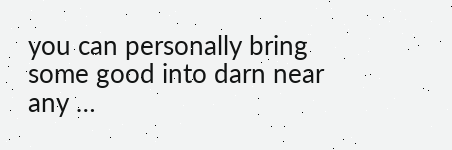you can personally bring some good into darn near any …